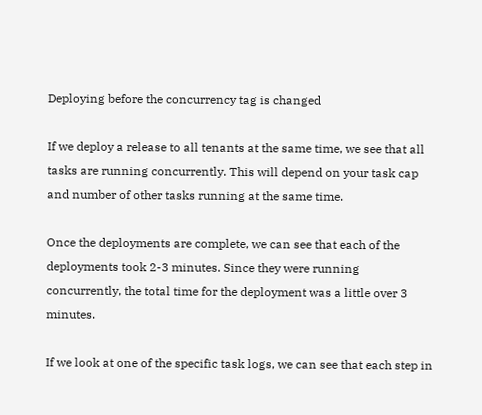Deploying before the concurrency tag is changed

If we deploy a release to all tenants at the same time, we see that all tasks are running concurrently. This will depend on your task cap and number of other tasks running at the same time.

Once the deployments are complete, we can see that each of the deployments took 2-3 minutes. Since they were running concurrently, the total time for the deployment was a little over 3 minutes.

If we look at one of the specific task logs, we can see that each step in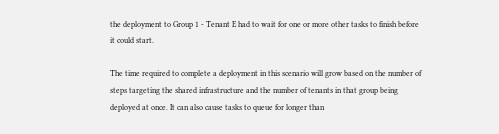the deployment to Group 1 - Tenant E had to wait for one or more other tasks to finish before it could start.

The time required to complete a deployment in this scenario will grow based on the number of steps targeting the shared infrastructure and the number of tenants in that group being deployed at once. It can also cause tasks to queue for longer than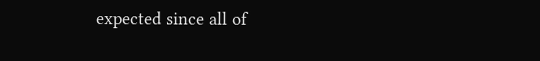expected since all of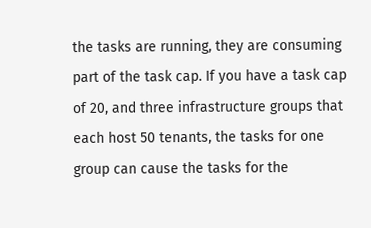the tasks are running, they are consuming part of the task cap. If you have a task cap of 20, and three infrastructure groups that each host 50 tenants, the tasks for one group can cause the tasks for the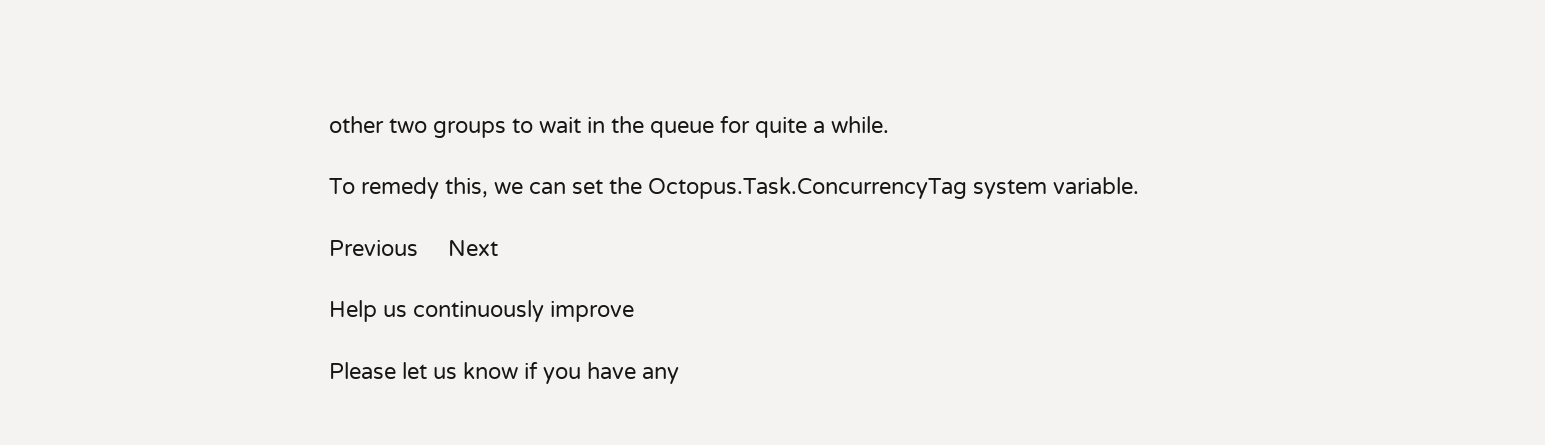other two groups to wait in the queue for quite a while.

To remedy this, we can set the Octopus.Task.ConcurrencyTag system variable.

Previous     Next

Help us continuously improve

Please let us know if you have any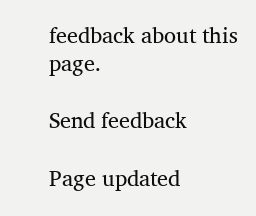feedback about this page.

Send feedback

Page updated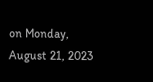on Monday, August 21, 2023